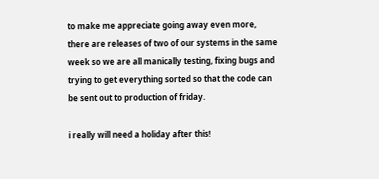to make me appreciate going away even more, there are releases of two of our systems in the same week so we are all manically testing, fixing bugs and trying to get everything sorted so that the code can be sent out to production of friday.

i really will need a holiday after this!